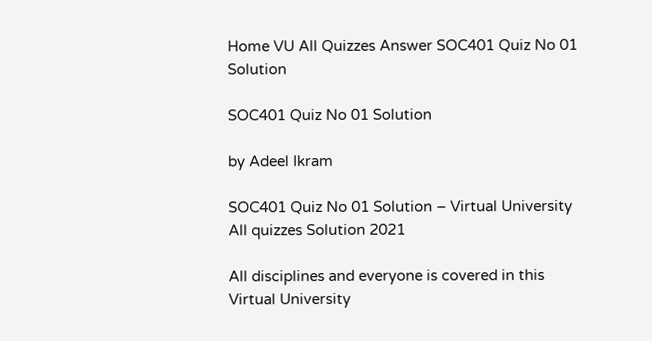Home VU All Quizzes Answer SOC401 Quiz No 01 Solution

SOC401 Quiz No 01 Solution

by Adeel Ikram

SOC401 Quiz No 01 Solution – Virtual University All quizzes Solution 2021

All disciplines and everyone is covered in this Virtual University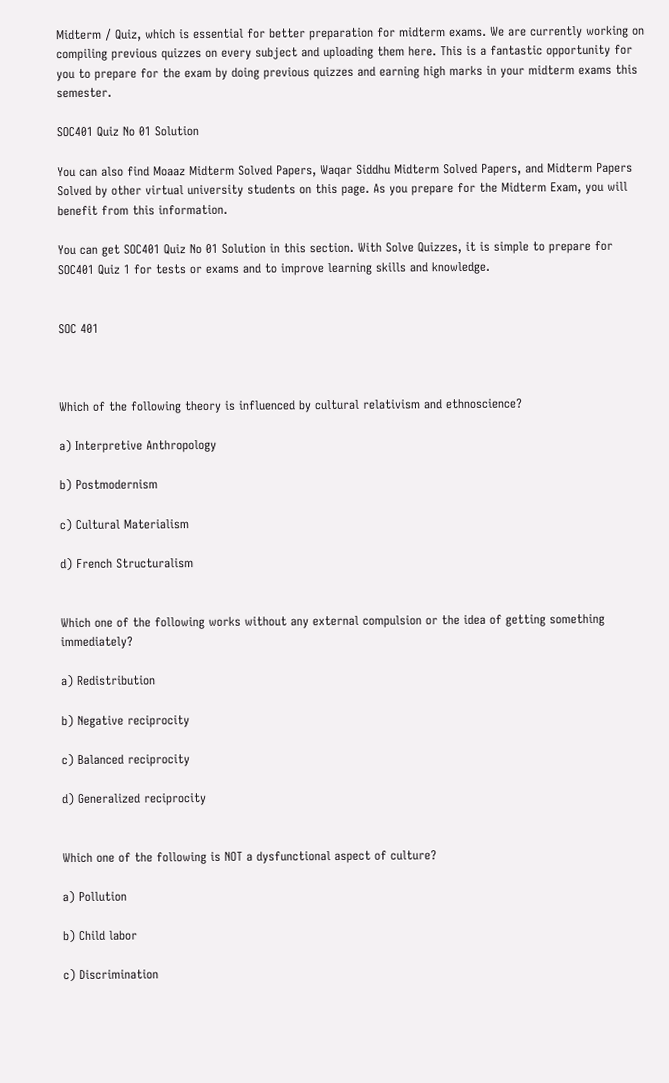Midterm / Quiz, which is essential for better preparation for midterm exams. We are currently working on compiling previous quizzes on every subject and uploading them here. This is a fantastic opportunity for you to prepare for the exam by doing previous quizzes and earning high marks in your midterm exams this semester.

SOC401 Quiz No 01 Solution

You can also find Moaaz Midterm Solved Papers, Waqar Siddhu Midterm Solved Papers, and Midterm Papers Solved by other virtual university students on this page. As you prepare for the Midterm Exam, you will benefit from this information.

You can get SOC401 Quiz No 01 Solution in this section. With Solve Quizzes, it is simple to prepare for SOC401 Quiz 1 for tests or exams and to improve learning skills and knowledge.


SOC 401



Which of the following theory is influenced by cultural relativism and ethnoscience?

a) Interpretive Anthropology

b) Postmodernism

c) Cultural Materialism

d) French Structuralism


Which one of the following works without any external compulsion or the idea of getting something immediately?

a) Redistribution

b) Negative reciprocity

c) Balanced reciprocity

d) Generalized reciprocity


Which one of the following is NOT a dysfunctional aspect of culture?

a) Pollution

b) Child labor

c) Discrimination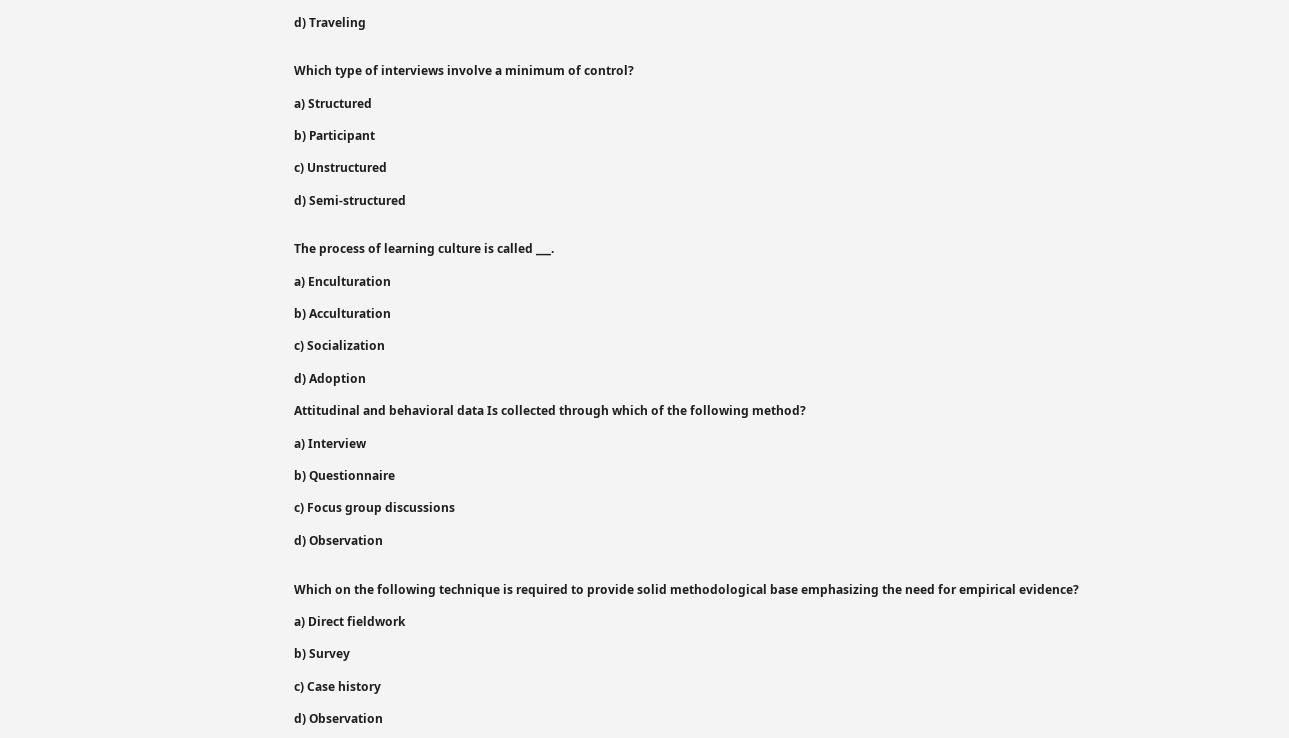d) Traveling


Which type of interviews involve a minimum of control?

a) Structured

b) Participant

c) Unstructured

d) Semi-structured


The process of learning culture is called ___.

a) Enculturation

b) Acculturation

c) Socialization

d) Adoption

Attitudinal and behavioral data Is collected through which of the following method?

a) Interview

b) Questionnaire

c) Focus group discussions

d) Observation


Which on the following technique is required to provide solid methodological base emphasizing the need for empirical evidence?

a) Direct fieldwork

b) Survey

c) Case history

d) Observation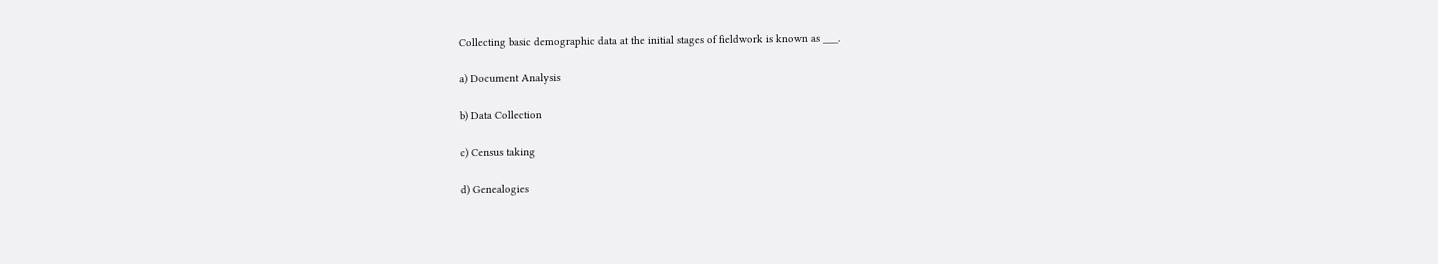Collecting basic demographic data at the initial stages of fieldwork is known as ___.

a) Document Analysis

b) Data Collection

c) Census taking

d) Genealogies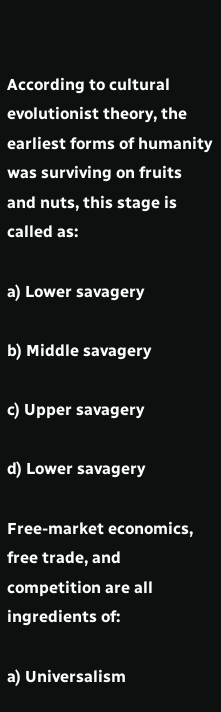According to cultural evolutionist theory, the earliest forms of humanity was surviving on fruits and nuts, this stage is called as:

a) Lower savagery

b) Middle savagery

c) Upper savagery

d) Lower savagery

Free-market economics, free trade, and competition are all ingredients of:

a) Universalism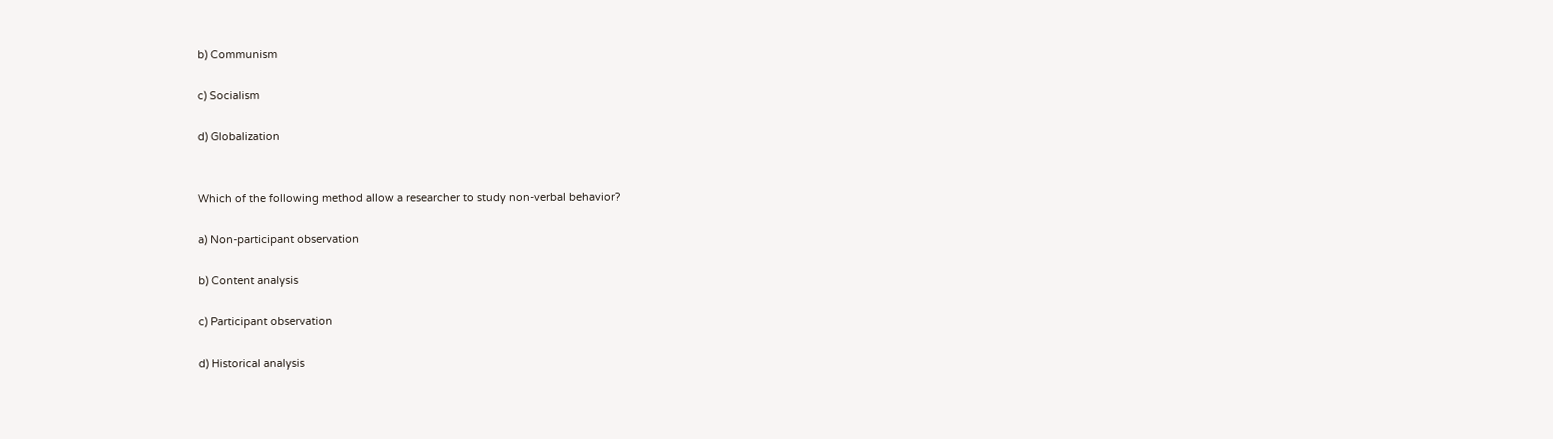b) Communism

c) Socialism

d) Globalization


Which of the following method allow a researcher to study non-verbal behavior?

a) Non-participant observation

b) Content analysis

c) Participant observation

d) Historical analysis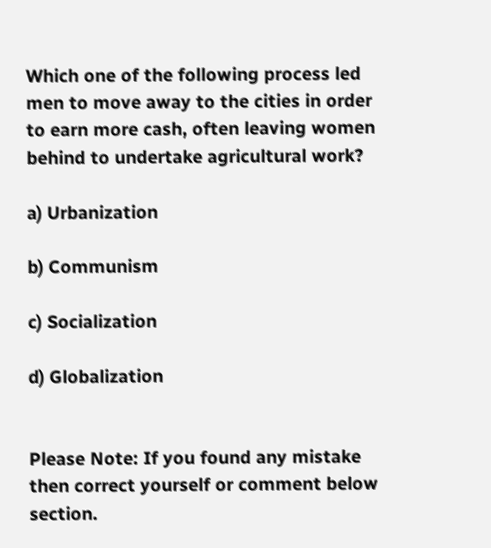Which one of the following process led men to move away to the cities in order to earn more cash, often leaving women behind to undertake agricultural work?

a) Urbanization

b) Communism

c) Socialization

d) Globalization


Please Note: If you found any mistake then correct yourself or comment below section.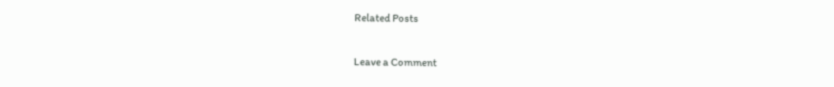Related Posts

Leave a Comment